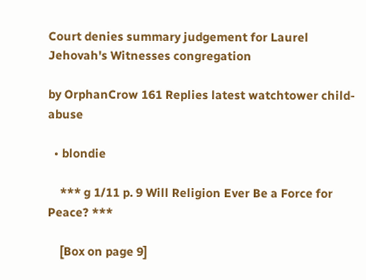Court denies summary judgement for Laurel Jehovah's Witnesses congregation

by OrphanCrow 161 Replies latest watchtower child-abuse

  • blondie

    *** g 1/11 p. 9 Will Religion Ever Be a Force for Peace? ***

    [Box on page 9]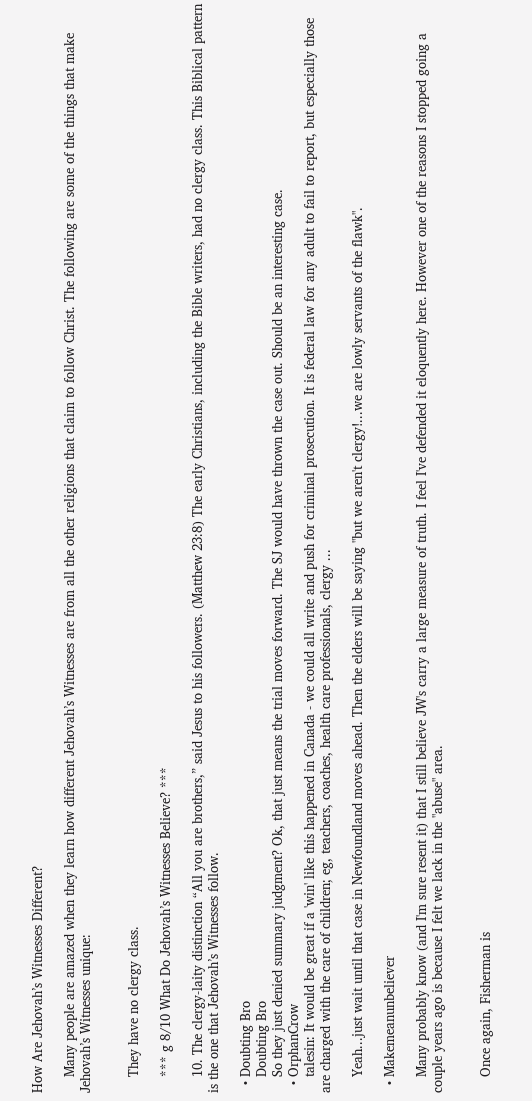How Are Jehovah’s Witnesses Different?

    Many people are amazed when they learn how different Jehovah’s Witnesses are from all the other religions that claim to follow Christ. The following are some of the things that make Jehovah’s Witnesses unique:


    They have no clergy class.

    *** g 8/10 What Do Jehovah’s Witnesses Believe? ***

    10. The clergy-laity distinction “All you are brothers,” said Jesus to his followers. (Matthew 23:8) The early Christians, including the Bible writers, had no clergy class. This Biblical pattern is the one that Jehovah’s Witnesses follow.

  • Doubting Bro
    Doubting Bro
    So they just denied summary judgment? Ok, that just means the trial moves forward. The SJ would have thrown the case out. Should be an interesting case.
  • OrphanCrow
    talesin: It would be great if a 'win' like this happened in Canada - we could all write and push for criminal prosecution. It is federal law for any adult to fail to report, but especially those are charged with the care of children; eg, teachers, coaches, health care professionals, clergy ...

    Yeah...just wait until that case in Newfoundland moves ahead. Then the elders will be saying "but we aren't clergy!...we are lowly servants of the flawk".

  • Makemeanunbeliever

    Many probably know (and I'm sure resent it) that I still believe JW's carry a large measure of truth. I feel I've defended it eloquently here. However one of the reasons I stopped going a couple years ago is because I felt we lack in the "abuse" area.


    Once again, Fisherman is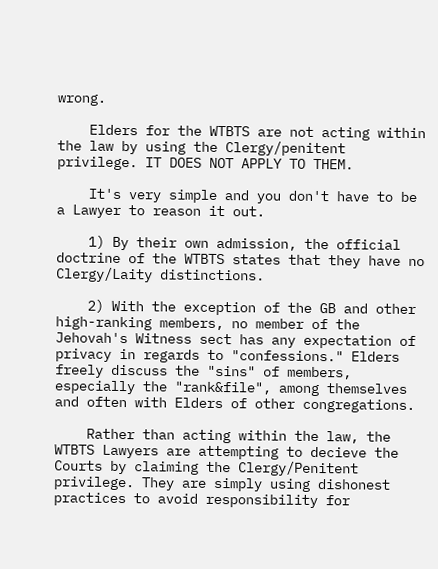wrong.

    Elders for the WTBTS are not acting within the law by using the Clergy/penitent privilege. IT DOES NOT APPLY TO THEM.

    It's very simple and you don't have to be a Lawyer to reason it out.

    1) By their own admission, the official doctrine of the WTBTS states that they have no Clergy/Laity distinctions.

    2) With the exception of the GB and other high-ranking members, no member of the Jehovah's Witness sect has any expectation of privacy in regards to "confessions." Elders freely discuss the "sins" of members, especially the "rank&file", among themselves and often with Elders of other congregations.

    Rather than acting within the law, the WTBTS Lawyers are attempting to decieve the Courts by claiming the Clergy/Penitent privilege. They are simply using dishonest practices to avoid responsibility for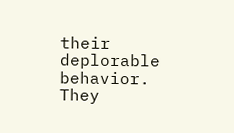their deplorable behavior. They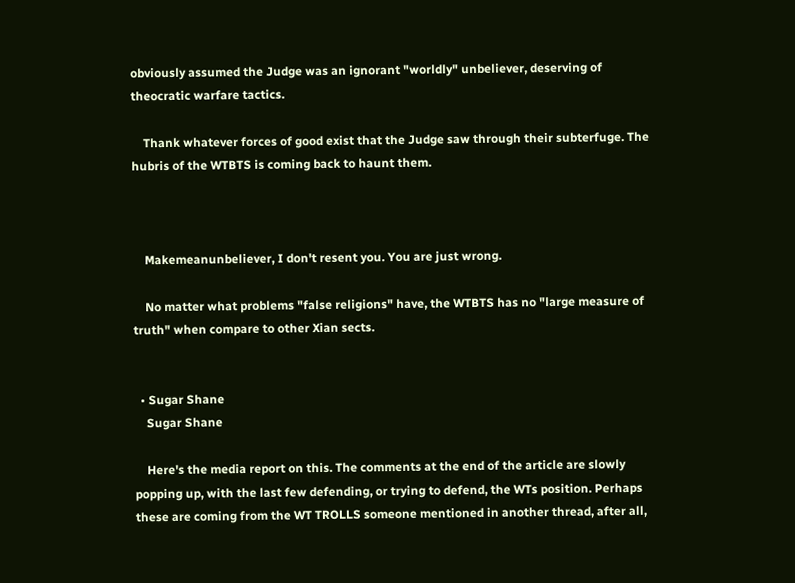obviously assumed the Judge was an ignorant "worldly" unbeliever, deserving of theocratic warfare tactics.

    Thank whatever forces of good exist that the Judge saw through their subterfuge. The hubris of the WTBTS is coming back to haunt them.



    Makemeanunbeliever, I don't resent you. You are just wrong.

    No matter what problems "false religions" have, the WTBTS has no "large measure of truth" when compare to other Xian sects.


  • Sugar Shane
    Sugar Shane

    Here's the media report on this. The comments at the end of the article are slowly popping up, with the last few defending, or trying to defend, the WTs position. Perhaps these are coming from the WT TROLLS someone mentioned in another thread, after all,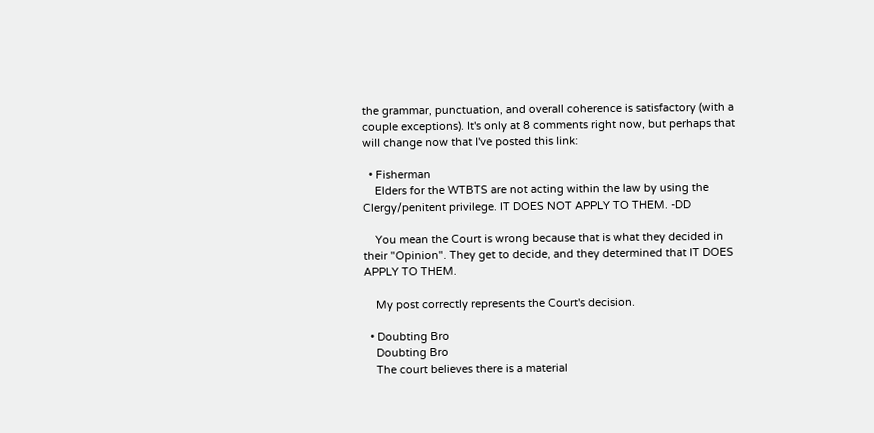the grammar, punctuation, and overall coherence is satisfactory (with a couple exceptions). It's only at 8 comments right now, but perhaps that will change now that I've posted this link:

  • Fisherman
    Elders for the WTBTS are not acting within the law by using the Clergy/penitent privilege. IT DOES NOT APPLY TO THEM. -DD

    You mean the Court is wrong because that is what they decided in their "Opinion". They get to decide, and they determined that IT DOES APPLY TO THEM.

    My post correctly represents the Court's decision.

  • Doubting Bro
    Doubting Bro
    The court believes there is a material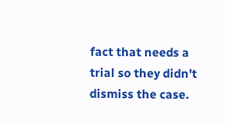fact that needs a trial so they didn't dismiss the case.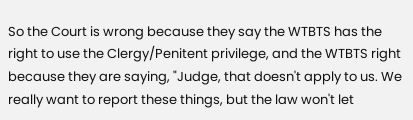So the Court is wrong because they say the WTBTS has the right to use the Clergy/Penitent privilege, and the WTBTS right because they are saying, "Judge, that doesn't apply to us. We really want to report these things, but the law won't let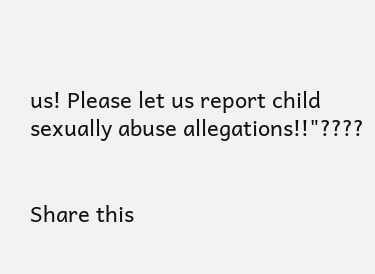us! Please let us report child sexually abuse allegations!!"????


Share this